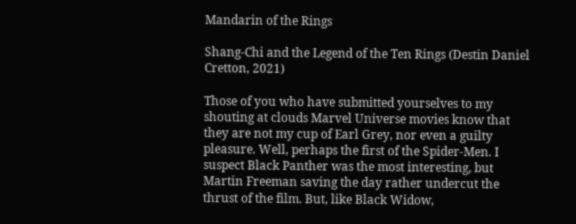Mandarin of the Rings

Shang-Chi and the Legend of the Ten Rings (Destin Daniel Cretton, 2021)

Those of you who have submitted yourselves to my shouting at clouds Marvel Universe movies know that they are not my cup of Earl Grey, nor even a guilty pleasure. Well, perhaps the first of the Spider-Men. I suspect Black Panther was the most interesting, but Martin Freeman saving the day rather undercut the thrust of the film. But, like Black Widow,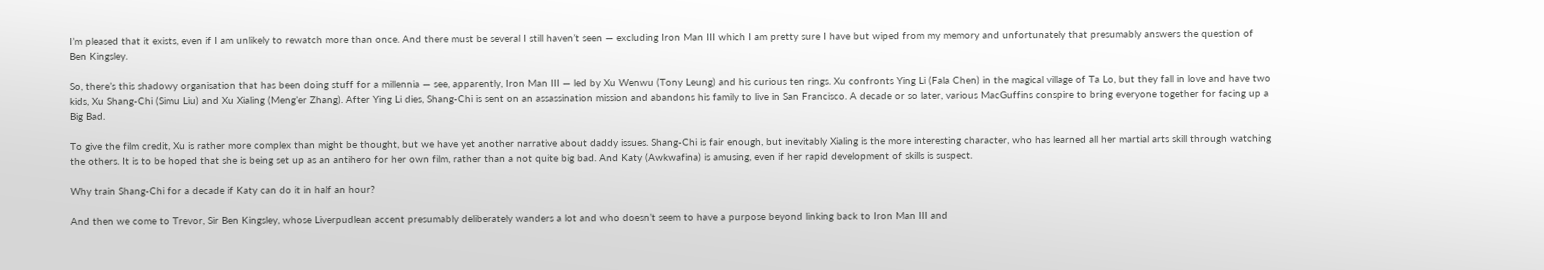I’m pleased that it exists, even if I am unlikely to rewatch more than once. And there must be several I still haven’t seen — excluding Iron Man III which I am pretty sure I have but wiped from my memory and unfortunately that presumably answers the question of Ben Kingsley.

So, there’s this shadowy organisation that has been doing stuff for a millennia — see, apparently, Iron Man III — led by Xu Wenwu (Tony Leung) and his curious ten rings. Xu confronts Ying Li (Fala Chen) in the magical village of Ta Lo, but they fall in love and have two kids, Xu Shang-Chi (Simu Liu) and Xu Xialing (Meng’er Zhang). After Ying Li dies, Shang-Chi is sent on an assassination mission and abandons his family to live in San Francisco. A decade or so later, various MacGuffins conspire to bring everyone together for facing up a Big Bad.

To give the film credit, Xu is rather more complex than might be thought, but we have yet another narrative about daddy issues. Shang-Chi is fair enough, but inevitably Xialing is the more interesting character, who has learned all her martial arts skill through watching the others. It is to be hoped that she is being set up as an antihero for her own film, rather than a not quite big bad. And Katy (Awkwafina) is amusing, even if her rapid development of skills is suspect.

Why train Shang-Chi for a decade if Katy can do it in half an hour?

And then we come to Trevor, Sir Ben Kingsley, whose Liverpudlean accent presumably deliberately wanders a lot and who doesn’t seem to have a purpose beyond linking back to Iron Man III and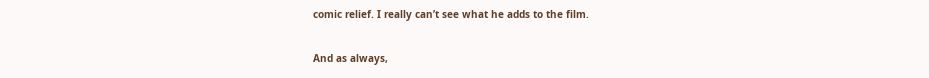comic relief. I really can’t see what he adds to the film.

And as always,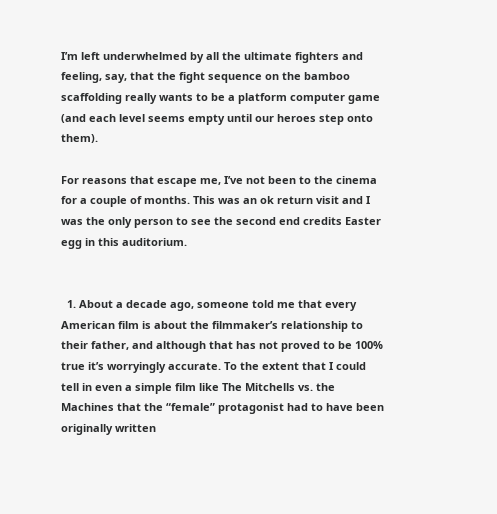I’m left underwhelmed by all the ultimate fighters and feeling, say, that the fight sequence on the bamboo scaffolding really wants to be a platform computer game (and each level seems empty until our heroes step onto them).

For reasons that escape me, I’ve not been to the cinema for a couple of months. This was an ok return visit and I was the only person to see the second end credits Easter egg in this auditorium.


  1. About a decade ago, someone told me that every American film is about the filmmaker’s relationship to their father, and although that has not proved to be 100% true it’s worryingly accurate. To the extent that I could tell in even a simple film like The Mitchells vs. the Machines that the “female” protagonist had to have been originally written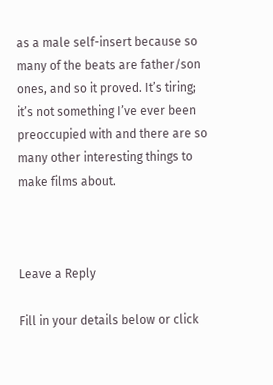as a male self-insert because so many of the beats are father/son ones, and so it proved. It’s tiring; it’s not something I’ve ever been preoccupied with and there are so many other interesting things to make films about.



Leave a Reply

Fill in your details below or click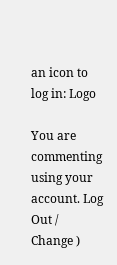an icon to log in: Logo

You are commenting using your account. Log Out /  Change )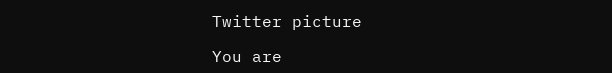Twitter picture

You are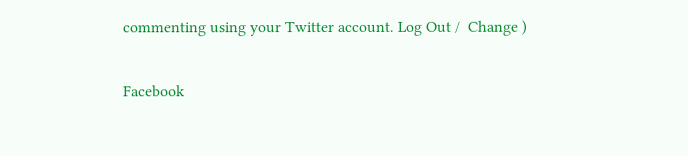commenting using your Twitter account. Log Out /  Change )

Facebook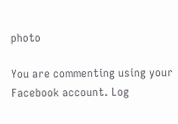photo

You are commenting using your Facebook account. Log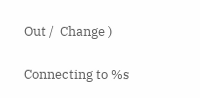Out /  Change )

Connecting to %s